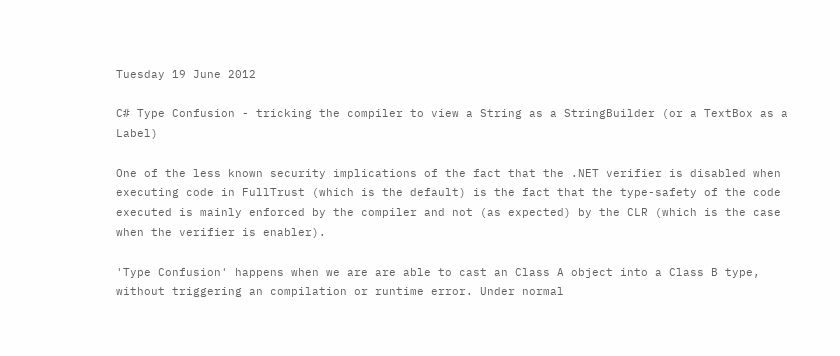Tuesday 19 June 2012

C# Type Confusion - tricking the compiler to view a String as a StringBuilder (or a TextBox as a Label)

One of the less known security implications of the fact that the .NET verifier is disabled when executing code in FullTrust (which is the default) is the fact that the type-safety of the code executed is mainly enforced by the compiler and not (as expected) by the CLR (which is the case when the verifier is enabler).

'Type Confusion' happens when we are are able to cast an Class A object into a Class B type,  without triggering an compilation or runtime error. Under normal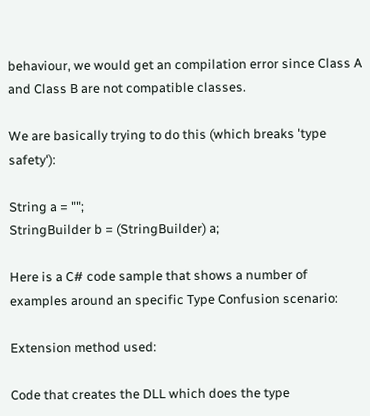behaviour, we would get an compilation error since Class A and Class B are not compatible classes.

We are basically trying to do this (which breaks 'type safety'):

String a = "";
StringBuilder b = (StringBuilder) a;

Here is a C# code sample that shows a number of examples around an specific Type Confusion scenario:

Extension method used:

Code that creates the DLL which does the type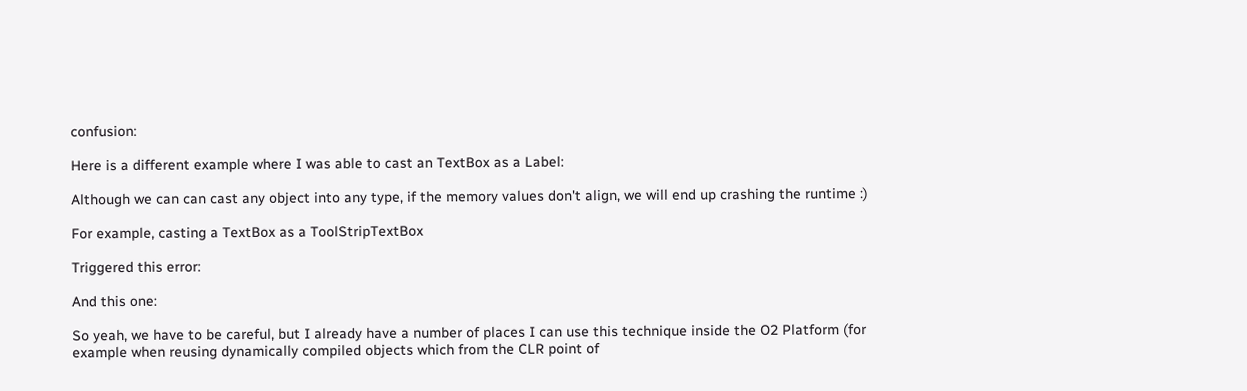confusion:

Here is a different example where I was able to cast an TextBox as a Label:

Although we can can cast any object into any type, if the memory values don't align, we will end up crashing the runtime :)

For example, casting a TextBox as a ToolStripTextBox

Triggered this error:

And this one:

So yeah, we have to be careful, but I already have a number of places I can use this technique inside the O2 Platform (for example when reusing dynamically compiled objects which from the CLR point of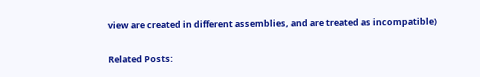view are created in different assemblies, and are treated as incompatible)

Related Posts: